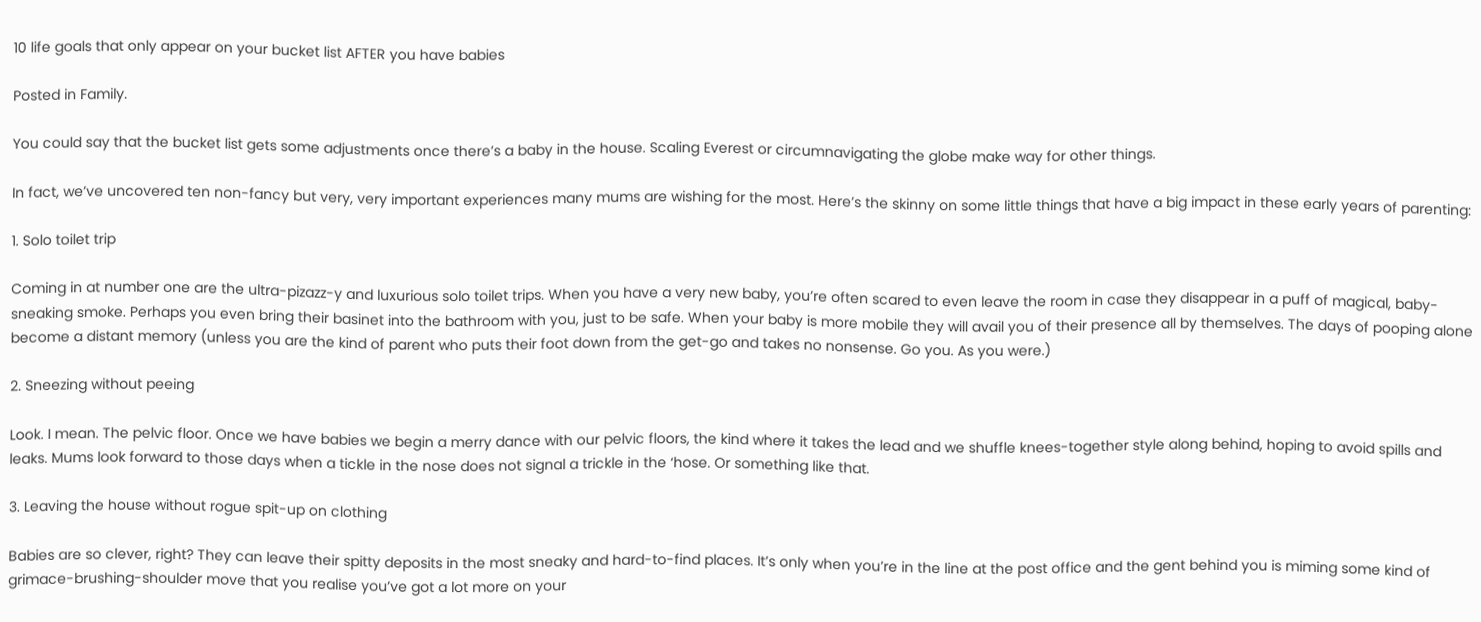10 life goals that only appear on your bucket list AFTER you have babies

Posted in Family.

You could say that the bucket list gets some adjustments once there’s a baby in the house. Scaling Everest or circumnavigating the globe make way for other things.

In fact, we’ve uncovered ten non-fancy but very, very important experiences many mums are wishing for the most. Here’s the skinny on some little things that have a big impact in these early years of parenting:

1. Solo toilet trip

Coming in at number one are the ultra-pizazz-y and luxurious solo toilet trips. When you have a very new baby, you’re often scared to even leave the room in case they disappear in a puff of magical, baby-sneaking smoke. Perhaps you even bring their basinet into the bathroom with you, just to be safe. When your baby is more mobile they will avail you of their presence all by themselves. The days of pooping alone become a distant memory (unless you are the kind of parent who puts their foot down from the get-go and takes no nonsense. Go you. As you were.)

2. Sneezing without peeing

Look. I mean. The pelvic floor. Once we have babies we begin a merry dance with our pelvic floors, the kind where it takes the lead and we shuffle knees-together style along behind, hoping to avoid spills and leaks. Mums look forward to those days when a tickle in the nose does not signal a trickle in the ‘hose. Or something like that.

3. Leaving the house without rogue spit-up on clothing

Babies are so clever, right? They can leave their spitty deposits in the most sneaky and hard-to-find places. It’s only when you’re in the line at the post office and the gent behind you is miming some kind of grimace-brushing-shoulder move that you realise you’ve got a lot more on your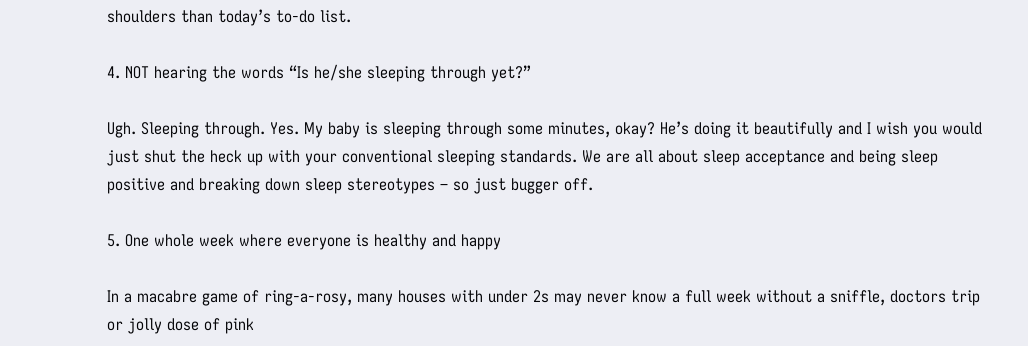shoulders than today’s to-do list.

4. NOT hearing the words “Is he/she sleeping through yet?”

Ugh. Sleeping through. Yes. My baby is sleeping through some minutes, okay? He’s doing it beautifully and I wish you would just shut the heck up with your conventional sleeping standards. We are all about sleep acceptance and being sleep positive and breaking down sleep stereotypes – so just bugger off.

5. One whole week where everyone is healthy and happy

In a macabre game of ring-a-rosy, many houses with under 2s may never know a full week without a sniffle, doctors trip or jolly dose of pink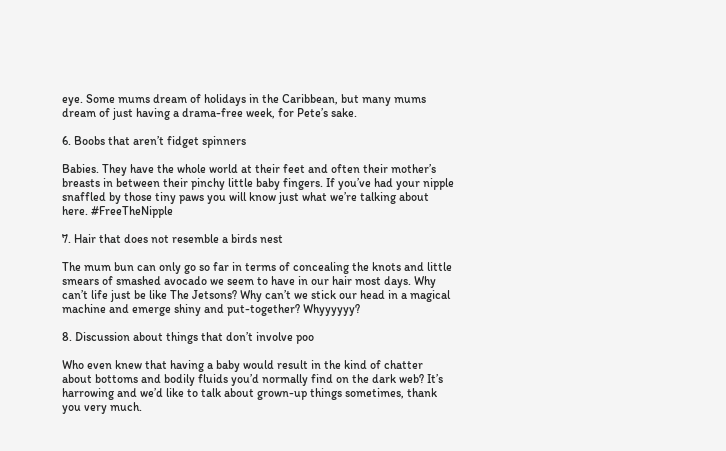eye. Some mums dream of holidays in the Caribbean, but many mums dream of just having a drama-free week, for Pete’s sake.

6. Boobs that aren’t fidget spinners

Babies. They have the whole world at their feet and often their mother’s breasts in between their pinchy little baby fingers. If you’ve had your nipple snaffled by those tiny paws you will know just what we’re talking about here. #FreeTheNipple

7. Hair that does not resemble a birds nest

The mum bun can only go so far in terms of concealing the knots and little smears of smashed avocado we seem to have in our hair most days. Why can’t life just be like The Jetsons? Why can’t we stick our head in a magical machine and emerge shiny and put-together? Whyyyyyy?

8. Discussion about things that don’t involve poo

Who even knew that having a baby would result in the kind of chatter about bottoms and bodily fluids you’d normally find on the dark web? It’s harrowing and we’d like to talk about grown-up things sometimes, thank you very much.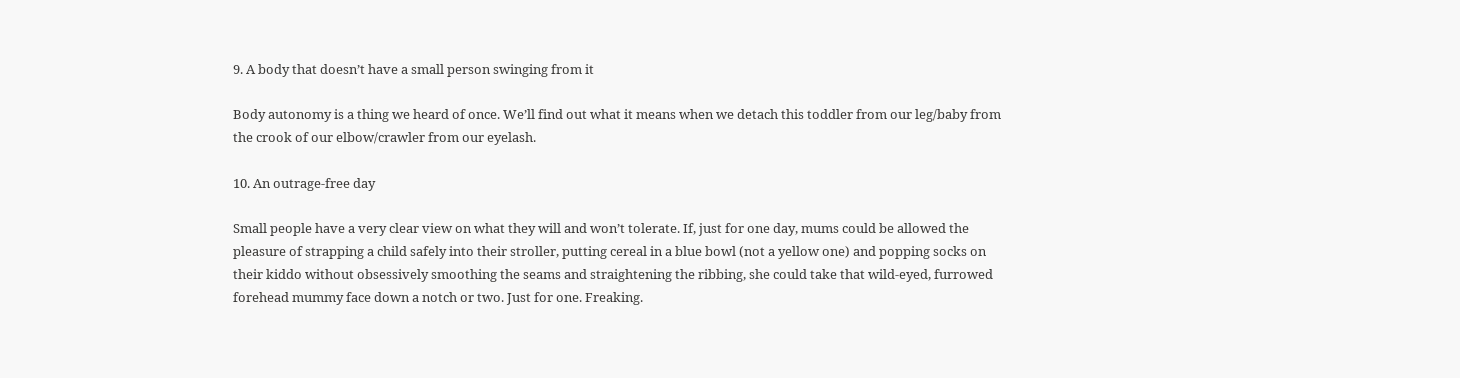9. A body that doesn’t have a small person swinging from it

Body autonomy is a thing we heard of once. We’ll find out what it means when we detach this toddler from our leg/baby from the crook of our elbow/crawler from our eyelash.

10. An outrage-free day

Small people have a very clear view on what they will and won’t tolerate. If, just for one day, mums could be allowed the pleasure of strapping a child safely into their stroller, putting cereal in a blue bowl (not a yellow one) and popping socks on their kiddo without obsessively smoothing the seams and straightening the ribbing, she could take that wild-eyed, furrowed forehead mummy face down a notch or two. Just for one. Freaking.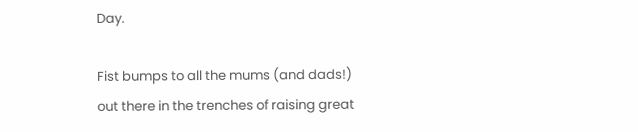Day.

Fist bumps to all the mums (and dads!) out there in the trenches of raising great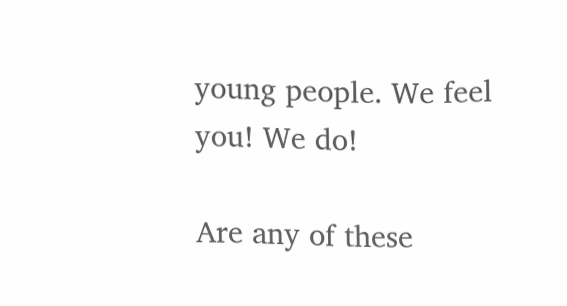young people. We feel you! We do!

Are any of these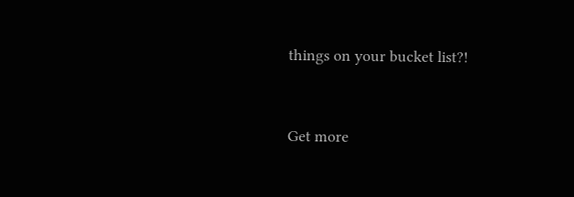things on your bucket list?!


Get more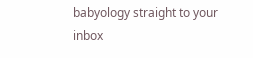babyology straight to your inbox